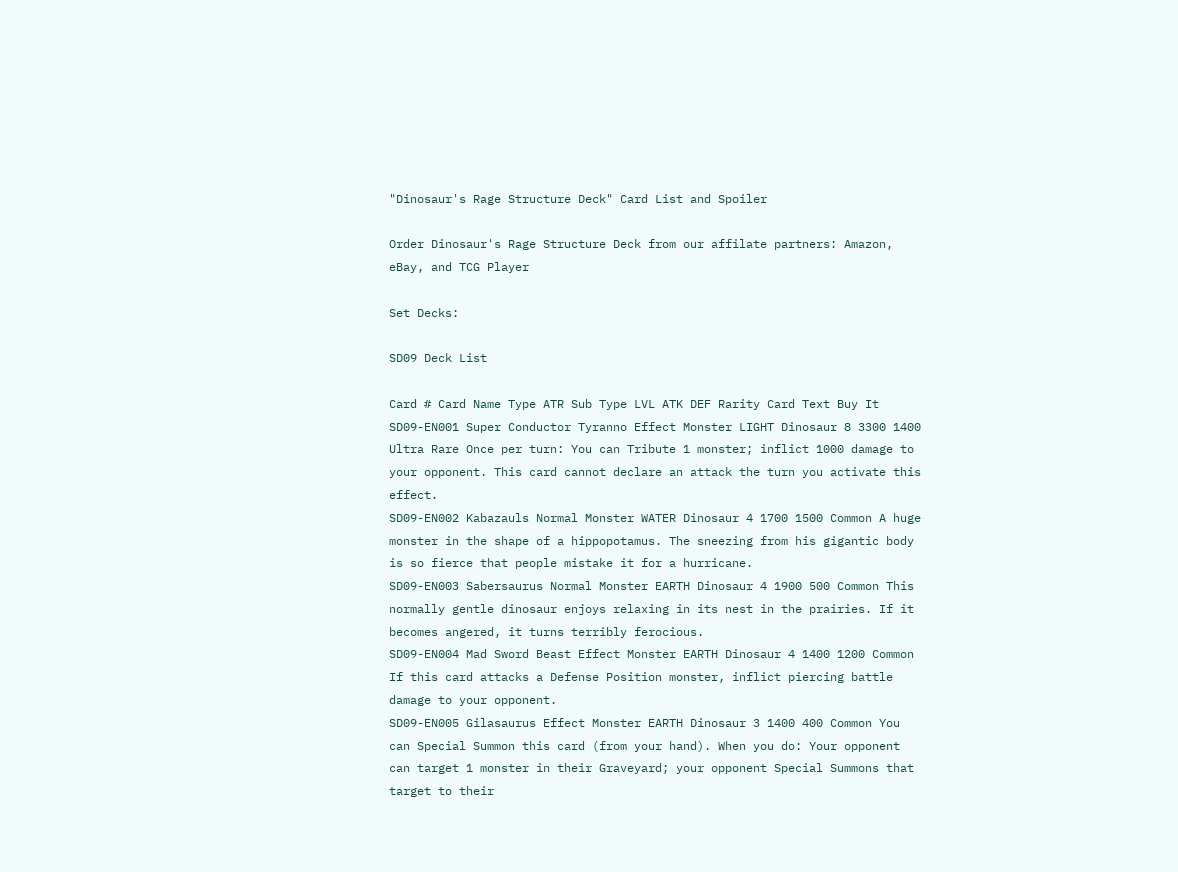"Dinosaur's Rage Structure Deck" Card List and Spoiler

Order Dinosaur's Rage Structure Deck from our affilate partners: Amazon, eBay, and TCG Player

Set Decks:

SD09 Deck List

Card # Card Name Type ATR Sub Type LVL ATK DEF Rarity Card Text Buy It
SD09-EN001 Super Conductor Tyranno Effect Monster LIGHT Dinosaur 8 3300 1400 Ultra Rare Once per turn: You can Tribute 1 monster; inflict 1000 damage to your opponent. This card cannot declare an attack the turn you activate this effect.
SD09-EN002 Kabazauls Normal Monster WATER Dinosaur 4 1700 1500 Common A huge monster in the shape of a hippopotamus. The sneezing from his gigantic body is so fierce that people mistake it for a hurricane.
SD09-EN003 Sabersaurus Normal Monster EARTH Dinosaur 4 1900 500 Common This normally gentle dinosaur enjoys relaxing in its nest in the prairies. If it becomes angered, it turns terribly ferocious.
SD09-EN004 Mad Sword Beast Effect Monster EARTH Dinosaur 4 1400 1200 Common If this card attacks a Defense Position monster, inflict piercing battle damage to your opponent.
SD09-EN005 Gilasaurus Effect Monster EARTH Dinosaur 3 1400 400 Common You can Special Summon this card (from your hand). When you do: Your opponent can target 1 monster in their Graveyard; your opponent Special Summons that target to their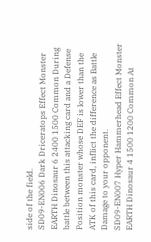side of the field.
SD09-EN006 Dark Driceratops Effect Monster EARTH Dinosaur 6 2400 1500 Common During battle between this attacking card and a Defense Position monster whose DEF is lower than the ATK of this card, inflict the difference as Battle Damage to your opponent.
SD09-EN007 Hyper Hammerhead Effect Monster EARTH Dinosaur 4 1500 1200 Common At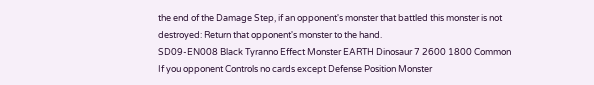the end of the Damage Step, if an opponent's monster that battled this monster is not destroyed: Return that opponent's monster to the hand.
SD09-EN008 Black Tyranno Effect Monster EARTH Dinosaur 7 2600 1800 Common If you opponent Controls no cards except Defense Position Monster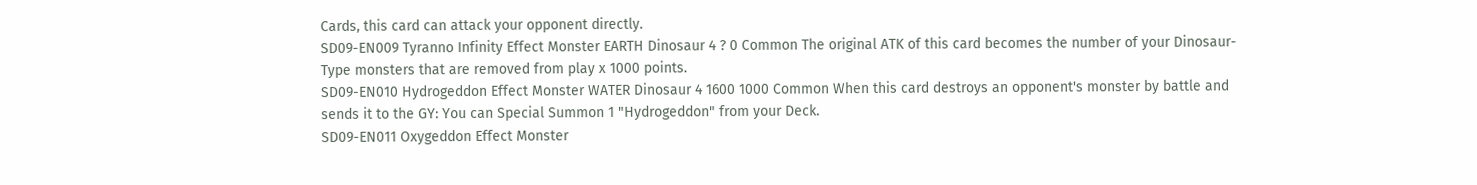Cards, this card can attack your opponent directly.
SD09-EN009 Tyranno Infinity Effect Monster EARTH Dinosaur 4 ? 0 Common The original ATK of this card becomes the number of your Dinosaur-Type monsters that are removed from play x 1000 points.
SD09-EN010 Hydrogeddon Effect Monster WATER Dinosaur 4 1600 1000 Common When this card destroys an opponent's monster by battle and sends it to the GY: You can Special Summon 1 "Hydrogeddon" from your Deck.
SD09-EN011 Oxygeddon Effect Monster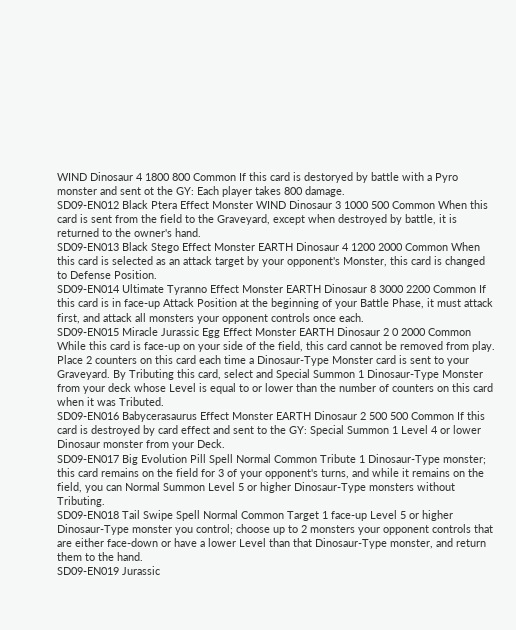WIND Dinosaur 4 1800 800 Common If this card is destoryed by battle with a Pyro monster and sent ot the GY: Each player takes 800 damage.
SD09-EN012 Black Ptera Effect Monster WIND Dinosaur 3 1000 500 Common When this card is sent from the field to the Graveyard, except when destroyed by battle, it is returned to the owner's hand.
SD09-EN013 Black Stego Effect Monster EARTH Dinosaur 4 1200 2000 Common When this card is selected as an attack target by your opponent's Monster, this card is changed to Defense Position.
SD09-EN014 Ultimate Tyranno Effect Monster EARTH Dinosaur 8 3000 2200 Common If this card is in face-up Attack Position at the beginning of your Battle Phase, it must attack first, and attack all monsters your opponent controls once each.
SD09-EN015 Miracle Jurassic Egg Effect Monster EARTH Dinosaur 2 0 2000 Common While this card is face-up on your side of the field, this card cannot be removed from play. Place 2 counters on this card each time a Dinosaur-Type Monster card is sent to your Graveyard. By Tributing this card, select and Special Summon 1 Dinosaur-Type Monster from your deck whose Level is equal to or lower than the number of counters on this card when it was Tributed.
SD09-EN016 Babycerasaurus Effect Monster EARTH Dinosaur 2 500 500 Common If this card is destroyed by card effect and sent to the GY: Special Summon 1 Level 4 or lower Dinosaur monster from your Deck.
SD09-EN017 Big Evolution Pill Spell Normal Common Tribute 1 Dinosaur-Type monster; this card remains on the field for 3 of your opponent's turns, and while it remains on the field, you can Normal Summon Level 5 or higher Dinosaur-Type monsters without Tributing.
SD09-EN018 Tail Swipe Spell Normal Common Target 1 face-up Level 5 or higher Dinosaur-Type monster you control; choose up to 2 monsters your opponent controls that are either face-down or have a lower Level than that Dinosaur-Type monster, and return them to the hand.
SD09-EN019 Jurassic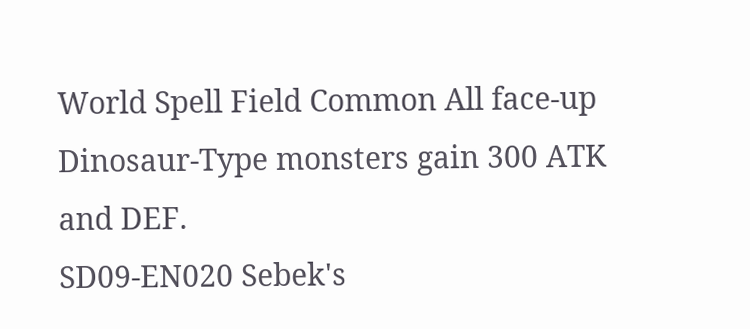World Spell Field Common All face-up Dinosaur-Type monsters gain 300 ATK and DEF.
SD09-EN020 Sebek's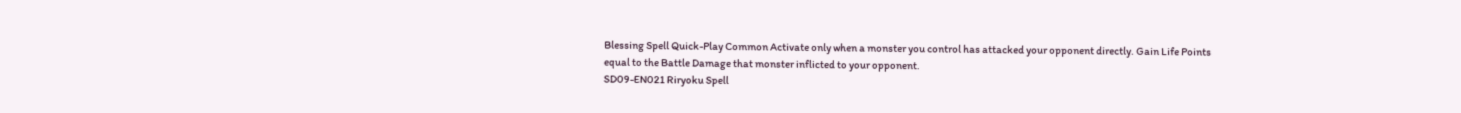Blessing Spell Quick-Play Common Activate only when a monster you control has attacked your opponent directly. Gain Life Points equal to the Battle Damage that monster inflicted to your opponent.
SD09-EN021 Riryoku Spell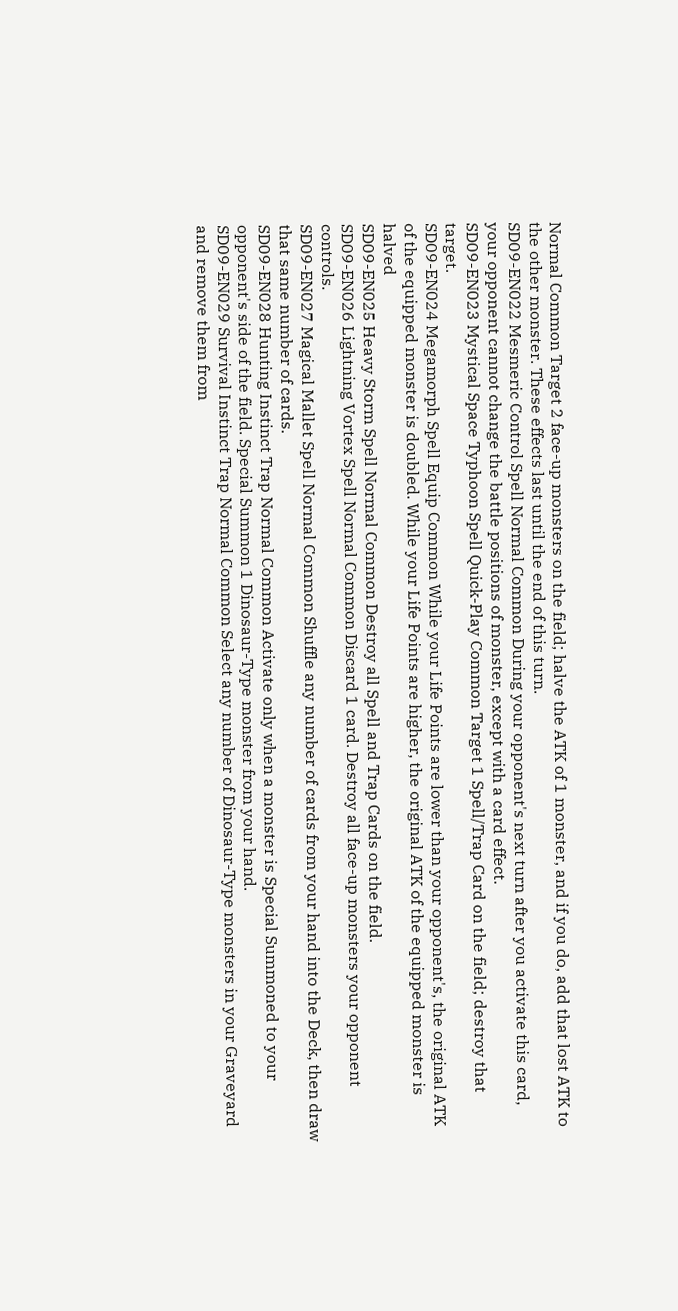Normal Common Target 2 face-up monsters on the field; halve the ATK of 1 monster, and if you do, add that lost ATK to the other monster. These effects last until the end of this turn.
SD09-EN022 Mesmeric Control Spell Normal Common During your opponent's next turn after you activate this card, your opponent cannot change the battle positions of monster, except with a card effect.
SD09-EN023 Mystical Space Typhoon Spell Quick-Play Common Target 1 Spell/Trap Card on the field; destroy that target.
SD09-EN024 Megamorph Spell Equip Common While your Life Points are lower than your opponent's, the original ATK of the equipped monster is doubled. While your Life Points are higher, the original ATK of the equipped monster is halved
SD09-EN025 Heavy Storm Spell Normal Common Destroy all Spell and Trap Cards on the field.
SD09-EN026 Lightning Vortex Spell Normal Common Discard 1 card. Destroy all face-up monsters your opponent controls.
SD09-EN027 Magical Mallet Spell Normal Common Shuffle any number of cards from your hand into the Deck, then draw that same number of cards.
SD09-EN028 Hunting Instinct Trap Normal Common Activate only when a monster is Special Summoned to your opponent's side of the field. Special Summon 1 Dinosaur-Type monster from your hand.
SD09-EN029 Survival Instinct Trap Normal Common Select any number of Dinosaur-Type monsters in your Graveyard and remove them from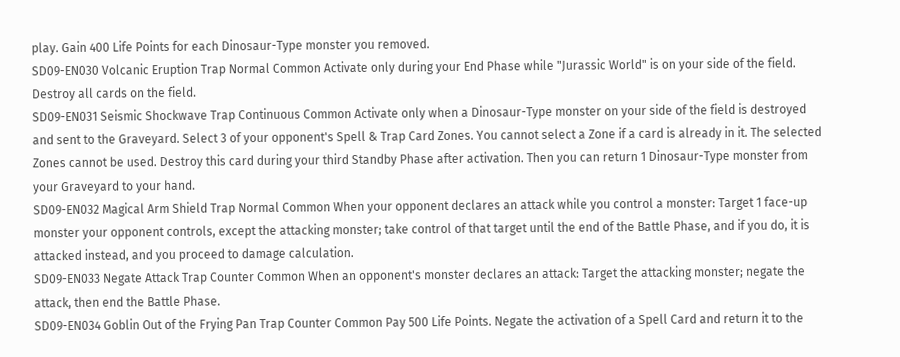play. Gain 400 Life Points for each Dinosaur-Type monster you removed.
SD09-EN030 Volcanic Eruption Trap Normal Common Activate only during your End Phase while "Jurassic World" is on your side of the field. Destroy all cards on the field.
SD09-EN031 Seismic Shockwave Trap Continuous Common Activate only when a Dinosaur-Type monster on your side of the field is destroyed and sent to the Graveyard. Select 3 of your opponent's Spell & Trap Card Zones. You cannot select a Zone if a card is already in it. The selected Zones cannot be used. Destroy this card during your third Standby Phase after activation. Then you can return 1 Dinosaur-Type monster from your Graveyard to your hand.
SD09-EN032 Magical Arm Shield Trap Normal Common When your opponent declares an attack while you control a monster: Target 1 face-up monster your opponent controls, except the attacking monster; take control of that target until the end of the Battle Phase, and if you do, it is attacked instead, and you proceed to damage calculation.
SD09-EN033 Negate Attack Trap Counter Common When an opponent's monster declares an attack: Target the attacking monster; negate the attack, then end the Battle Phase.
SD09-EN034 Goblin Out of the Frying Pan Trap Counter Common Pay 500 Life Points. Negate the activation of a Spell Card and return it to the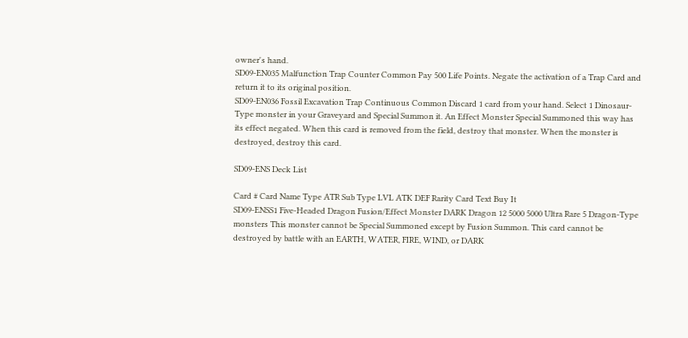owner's hand.
SD09-EN035 Malfunction Trap Counter Common Pay 500 Life Points. Negate the activation of a Trap Card and return it to its original position.
SD09-EN036 Fossil Excavation Trap Continuous Common Discard 1 card from your hand. Select 1 Dinosaur-Type monster in your Graveyard and Special Summon it. An Effect Monster Special Summoned this way has its effect negated. When this card is removed from the field, destroy that monster. When the monster is destroyed, destroy this card.

SD09-ENS Deck List

Card # Card Name Type ATR Sub Type LVL ATK DEF Rarity Card Text Buy It
SD09-ENSS1 Five-Headed Dragon Fusion/Effect Monster DARK Dragon 12 5000 5000 Ultra Rare 5 Dragon-Type monsters This monster cannot be Special Summoned except by Fusion Summon. This card cannot be destroyed by battle with an EARTH, WATER, FIRE, WIND, or DARK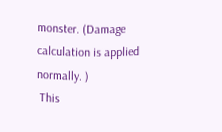monster. (Damage calculation is applied normally. )
 This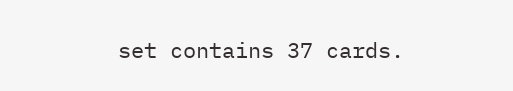set contains 37 cards.